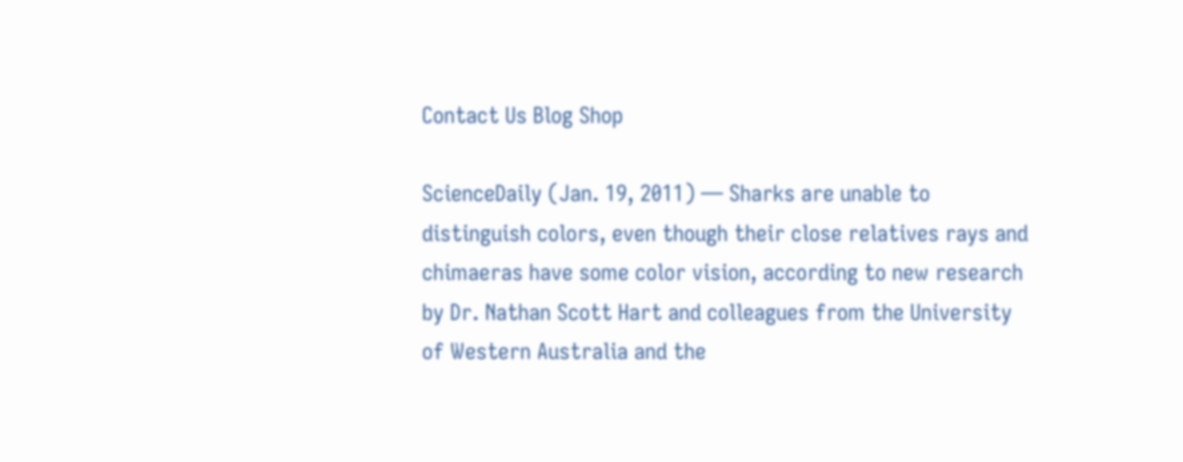Contact Us Blog Shop

ScienceDaily (Jan. 19, 2011) — Sharks are unable to distinguish colors, even though their close relatives rays and chimaeras have some color vision, according to new research by Dr. Nathan Scott Hart and colleagues from the University of Western Australia and the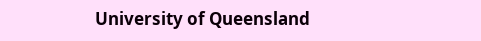University of Queensland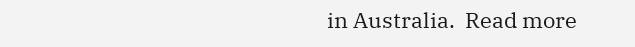in Australia.  Read more